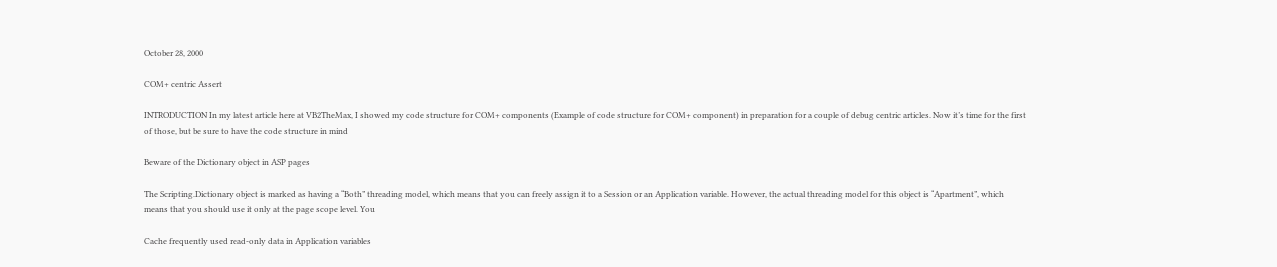October 28, 2000

COM+ centric Assert

INTRODUCTION In my latest article here at VB2TheMax, I showed my code structure for COM+ components (Example of code structure for COM+ component) in preparation for a couple of debug centric articles. Now it’s time for the first of those, but be sure to have the code structure in mind

Beware of the Dictionary object in ASP pages

The Scripting.Dictionary object is marked as having a “Both” threading model, which means that you can freely assign it to a Session or an Application variable. However, the actual threading model for this object is “Apartment”, which means that you should use it only at the page scope level. You

Cache frequently used read-only data in Application variables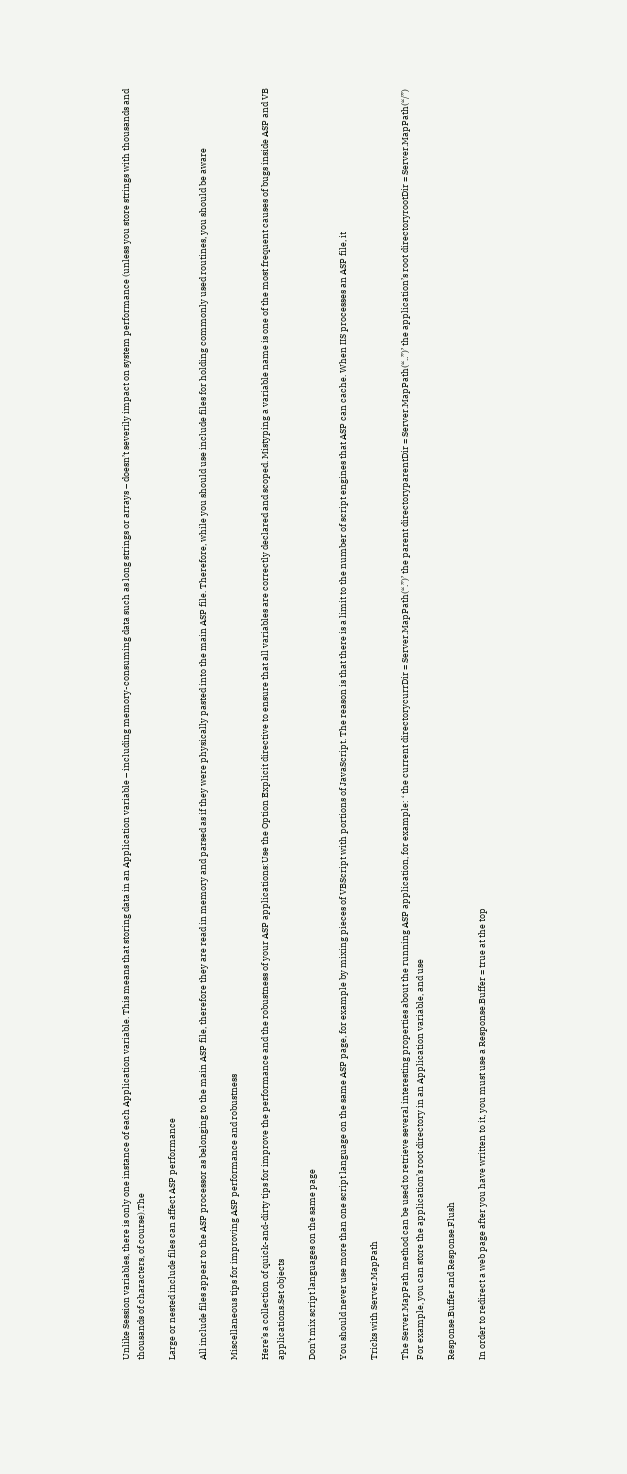Unlike Session variables, there is only one instance of each Application variable. This means that storing data in an Application variable – including memory-consuming data such as long strings or arrays – doesn’t severily impact on system performance (unless you store strings with thousands and thousands of characters, of course).The

Large or nested include files can affect ASP performance

All include files appear to the ASP processor as belonging to the main ASP file, therefore they are read in memory and parsed as if they were physically pasted into the main ASP file. Therefore, while you should use include files for holding commonly used routines, you should be aware

Miscellaneous tips for improving ASP performance and robustness

Here’s a collection of quick-and-dirty tips for improve the performance and the robustness of your ASP applications:Use the Option Explicit directive to ensure that all variables are correctly declared and scoped. Mistyping a variable name is one of the most frequent causes of bugs inside ASP and VB applications.Set objects

Don’t mix script languages on the same page

You should never use more than one script language on the same ASP page, for example by mixing pieces of VBScript with portions of JavaScript. The reason is that there is a limit to the number of script engines that ASP can cache. When IIS processes an ASP file, it

Tricks with Server.MapPath

The Server.MapPath method can be used to retrieve several interesting properties about the running ASP application, for example: ‘ the current directorycurrDir = Server.MapPath(“.”)’ the parent directoryparentDir = Server.MapPath(“..”)’ the application’s root directoryrootDir = Server.MapPath(“/”) For example, you can store the application’s root directory in an Application variable, and use

Response.Buffer and Response.Flush

In order to redirect a web page after you have written to it, you must use a Response.Buffer = true at the top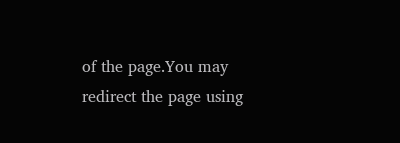of the page.You may redirect the page using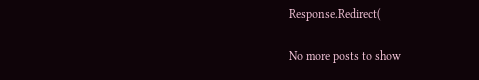Response.Redirect(

No more posts to show